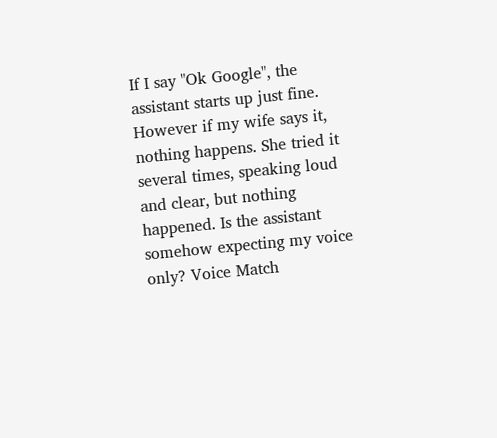If I say "Ok Google", the assistant starts up just fine. However if my wife says it, nothing happens. She tried it several times, speaking loud and clear, but nothing happened. Is the assistant somehow expecting my voice only? Voice Match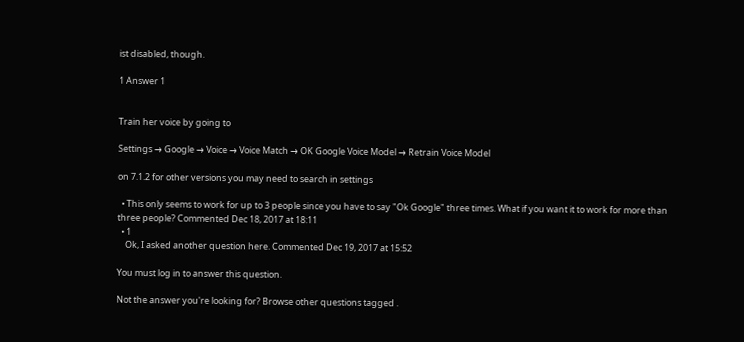ist disabled, though.

1 Answer 1


Train her voice by going to

Settings → Google → Voice → Voice Match → OK Google Voice Model → Retrain Voice Model

on 7.1.2 for other versions you may need to search in settings

  • This only seems to work for up to 3 people since you have to say "Ok Google" three times. What if you want it to work for more than three people? Commented Dec 18, 2017 at 18:11
  • 1
    Ok, I asked another question here. Commented Dec 19, 2017 at 15:52

You must log in to answer this question.

Not the answer you're looking for? Browse other questions tagged .